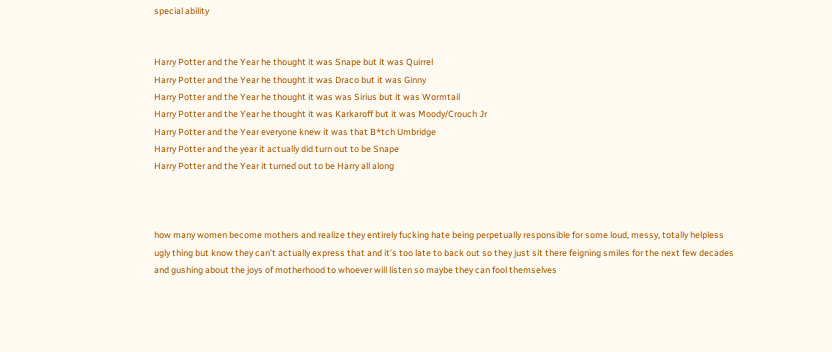special ability


Harry Potter and the Year he thought it was Snape but it was Quirrel
Harry Potter and the Year he thought it was Draco but it was Ginny
Harry Potter and the Year he thought it was was Sirius but it was Wormtail
Harry Potter and the Year he thought it was Karkaroff but it was Moody/Crouch Jr
Harry Potter and the Year everyone knew it was that B*tch Umbridge
Harry Potter and the year it actually did turn out to be Snape
Harry Potter and the Year it turned out to be Harry all along



how many women become mothers and realize they entirely fucking hate being perpetually responsible for some loud, messy, totally helpless ugly thing but know they can’t actually express that and it’s too late to back out so they just sit there feigning smiles for the next few decades and gushing about the joys of motherhood to whoever will listen so maybe they can fool themselves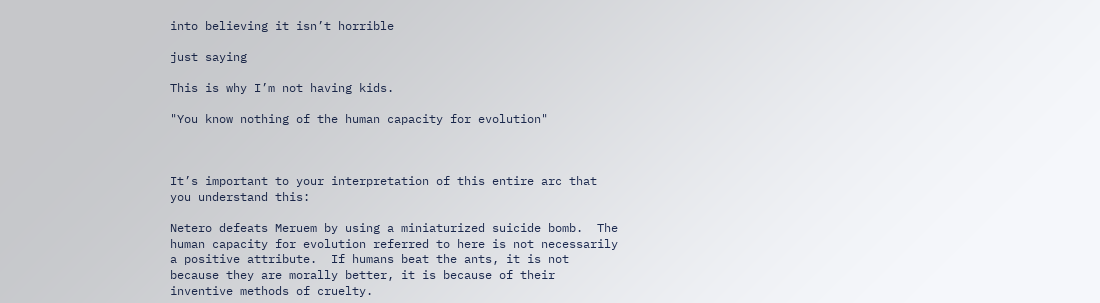into believing it isn’t horrible

just saying

This is why I’m not having kids.

"You know nothing of the human capacity for evolution"



It’s important to your interpretation of this entire arc that you understand this:

Netero defeats Meruem by using a miniaturized suicide bomb.  The human capacity for evolution referred to here is not necessarily a positive attribute.  If humans beat the ants, it is not because they are morally better, it is because of their inventive methods of cruelty.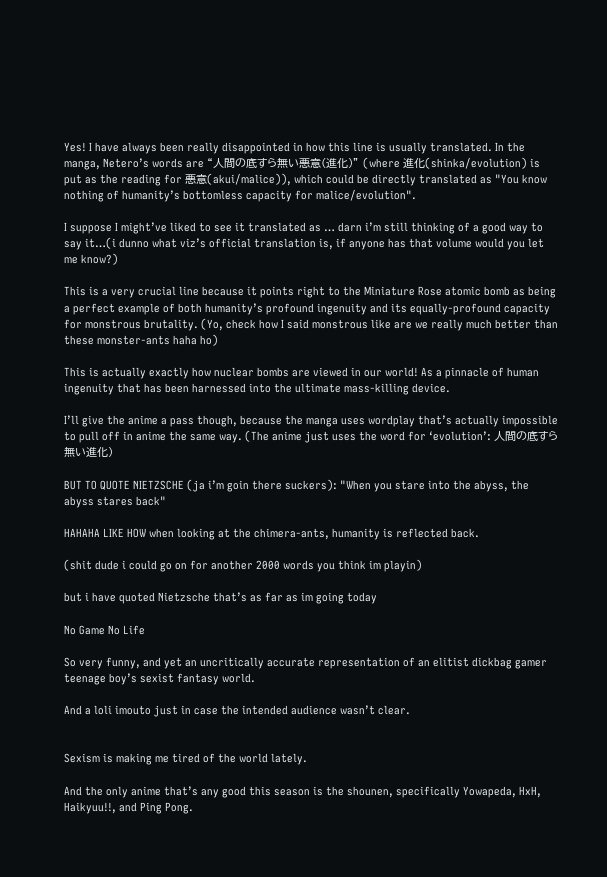Yes! I have always been really disappointed in how this line is usually translated. In the manga, Netero’s words are “人間の底すら無い悪意(進化)” (where 進化(shinka/evolution) is put as the reading for 悪意(akui/malice)), which could be directly translated as "You know nothing of humanity’s bottomless capacity for malice/evolution".

I suppose I might’ve liked to see it translated as … darn i’m still thinking of a good way to say it…(i dunno what viz’s official translation is, if anyone has that volume would you let me know?)

This is a very crucial line because it points right to the Miniature Rose atomic bomb as being a perfect example of both humanity’s profound ingenuity and its equally-profound capacity for monstrous brutality. (Yo, check how I said monstrous like are we really much better than these monster-ants haha ho)

This is actually exactly how nuclear bombs are viewed in our world! As a pinnacle of human ingenuity that has been harnessed into the ultimate mass-killing device.

I’ll give the anime a pass though, because the manga uses wordplay that’s actually impossible to pull off in anime the same way. (The anime just uses the word for ‘evolution’: 人間の底すら無い進化)

BUT TO QUOTE NIETZSCHE (ja i’m goin there suckers): "When you stare into the abyss, the abyss stares back"

HAHAHA LIKE HOW when looking at the chimera-ants, humanity is reflected back.

(shit dude i could go on for another 2000 words you think im playin)

but i have quoted Nietzsche that’s as far as im going today

No Game No Life

So very funny, and yet an uncritically accurate representation of an elitist dickbag gamer teenage boy’s sexist fantasy world.

And a loli imouto just in case the intended audience wasn’t clear.


Sexism is making me tired of the world lately.

And the only anime that’s any good this season is the shounen, specifically Yowapeda, HxH, Haikyuu!!, and Ping Pong.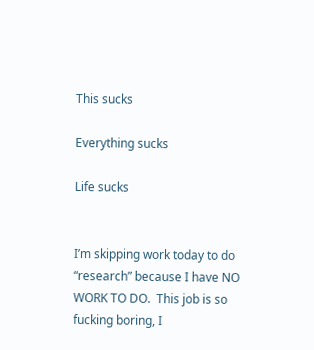This sucks

Everything sucks

Life sucks


I’m skipping work today to do “research” because I have NO WORK TO DO.  This job is so fucking boring, I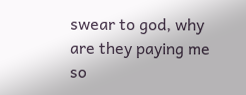swear to god, why are they paying me so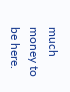much money to be here.